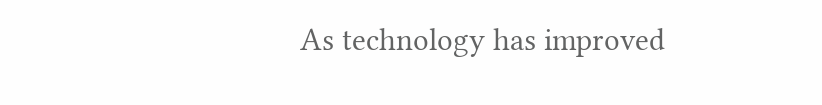As technology has improved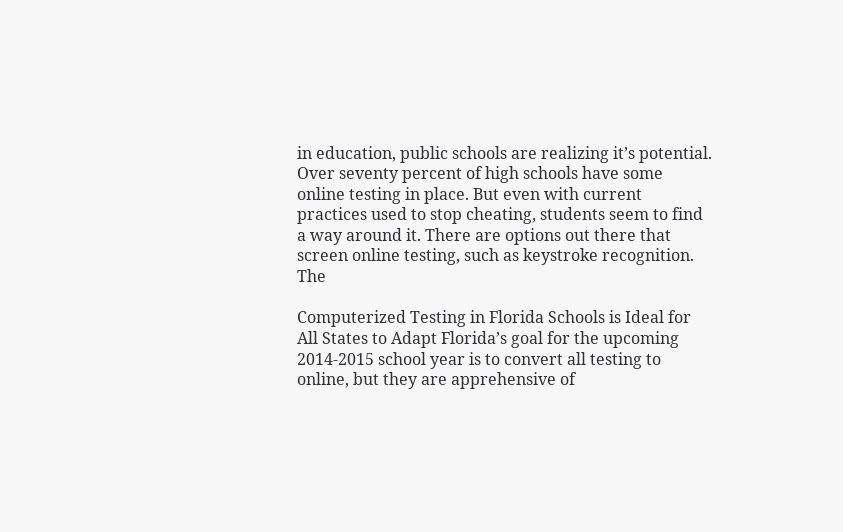in education, public schools are realizing it’s potential. Over seventy percent of high schools have some online testing in place. But even with current practices used to stop cheating, students seem to find a way around it. There are options out there that screen online testing, such as keystroke recognition. The

Computerized Testing in Florida Schools is Ideal for All States to Adapt Florida’s goal for the upcoming 2014-2015 school year is to convert all testing to online, but they are apprehensive of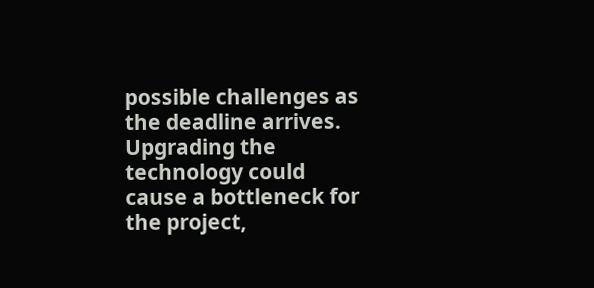possible challenges as the deadline arrives. Upgrading the technology could cause a bottleneck for the project,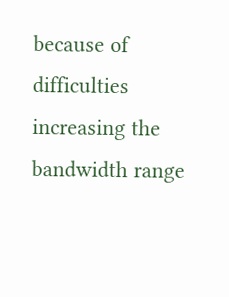because of difficulties increasing the bandwidth range